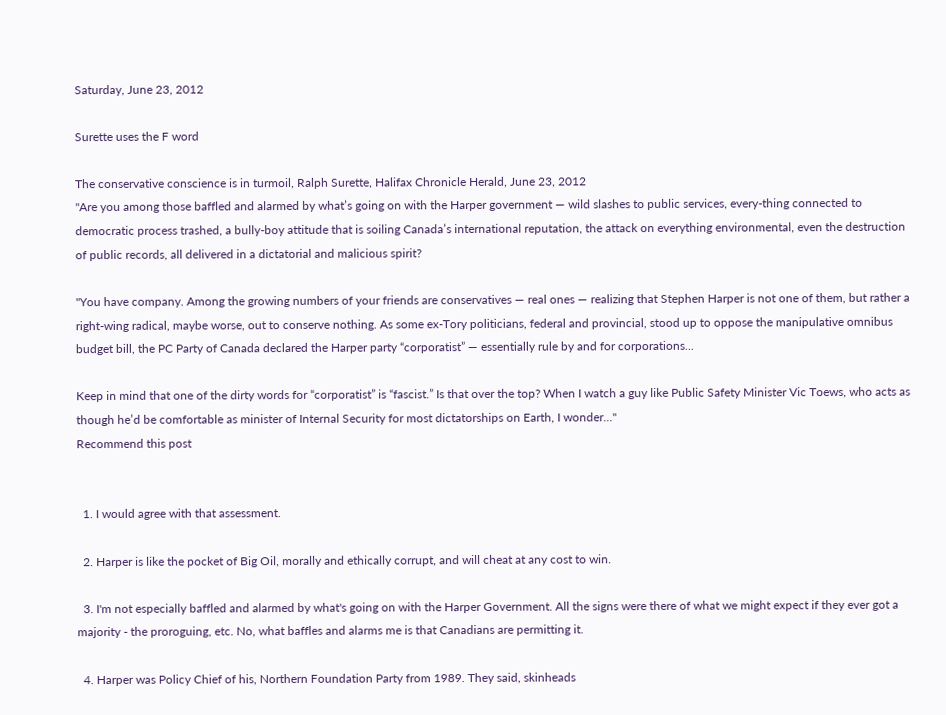Saturday, June 23, 2012

Surette uses the F word

The conservative conscience is in turmoil, Ralph Surette, Halifax Chronicle Herald, June 23, 2012
"Are you among those baffled and alarmed by what’s going on with the Harper government — wild slashes to public services, every-thing connected to democratic process trashed, a bully-boy attitude that is soiling Canada’s international reputation, the attack on everything environmental, even the destruction of public records, all delivered in a dictatorial and malicious spirit?

"You have company. Among the growing numbers of your friends are conservatives — real ones — realizing that Stephen Harper is not one of them, but rather a right-wing radical, maybe worse, out to conserve nothing. As some ex-Tory politicians, federal and provincial, stood up to oppose the manipulative omnibus budget bill, the PC Party of Canada declared the Harper party “corporatist” — essentially rule by and for corporations...

Keep in mind that one of the dirty words for “corporatist” is “fascist.” Is that over the top? When I watch a guy like Public Safety Minister Vic Toews, who acts as though he’d be comfortable as minister of Internal Security for most dictatorships on Earth, I wonder..."
Recommend this post


  1. I would agree with that assessment.

  2. Harper is like the pocket of Big Oil, morally and ethically corrupt, and will cheat at any cost to win.

  3. I'm not especially baffled and alarmed by what's going on with the Harper Government. All the signs were there of what we might expect if they ever got a majority - the proroguing, etc. No, what baffles and alarms me is that Canadians are permitting it.

  4. Harper was Policy Chief of his, Northern Foundation Party from 1989. They said, skinheads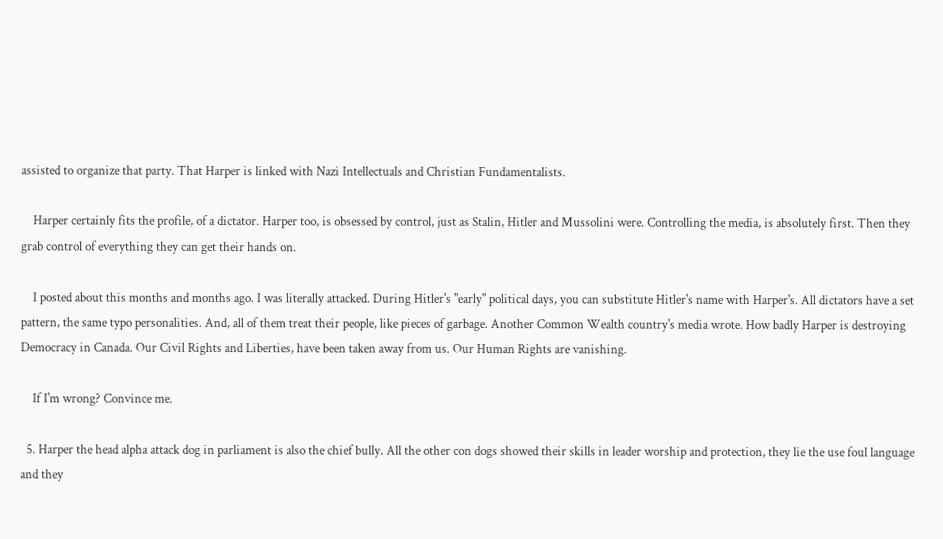assisted to organize that party. That Harper is linked with Nazi Intellectuals and Christian Fundamentalists.

    Harper certainly fits the profile, of a dictator. Harper too, is obsessed by control, just as Stalin, Hitler and Mussolini were. Controlling the media, is absolutely first. Then they grab control of everything they can get their hands on.

    I posted about this months and months ago. I was literally attacked. During Hitler's "early" political days, you can substitute Hitler's name with Harper's. All dictators have a set pattern, the same typo personalities. And, all of them treat their people, like pieces of garbage. Another Common Wealth country's media wrote. How badly Harper is destroying Democracy in Canada. Our Civil Rights and Liberties, have been taken away from us. Our Human Rights are vanishing.

    If I'm wrong? Convince me.

  5. Harper the head alpha attack dog in parliament is also the chief bully. All the other con dogs showed their skills in leader worship and protection, they lie the use foul language and they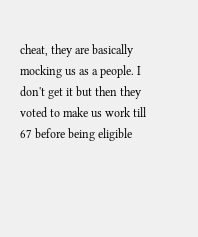cheat, they are basically mocking us as a people. I don't get it but then they voted to make us work till 67 before being eligible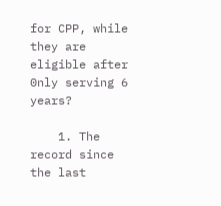for CPP, while they are eligible after 0nly serving 6 years?

    1. The record since the last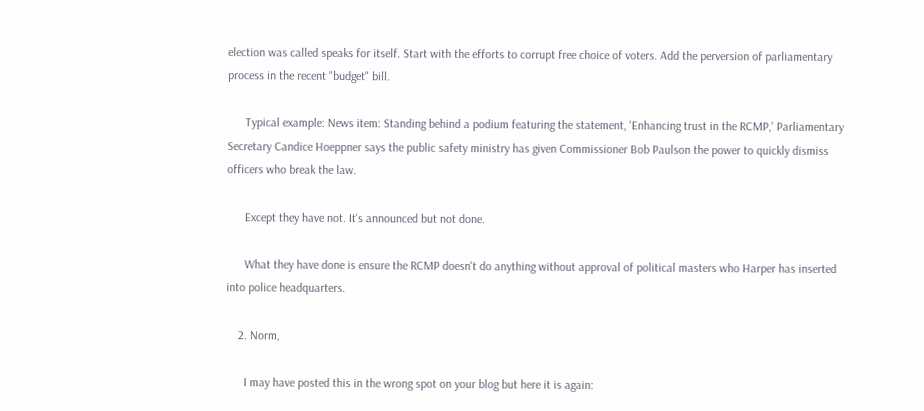election was called speaks for itself. Start with the efforts to corrupt free choice of voters. Add the perversion of parliamentary process in the recent "budget" bill.

      Typical example: News item: Standing behind a podium featuring the statement, 'Enhancing trust in the RCMP,' Parliamentary Secretary Candice Hoeppner says the public safety ministry has given Commissioner Bob Paulson the power to quickly dismiss officers who break the law.

      Except they have not. It's announced but not done.

      What they have done is ensure the RCMP doesn't do anything without approval of political masters who Harper has inserted into police headquarters.

    2. Norm,

      I may have posted this in the wrong spot on your blog but here it is again: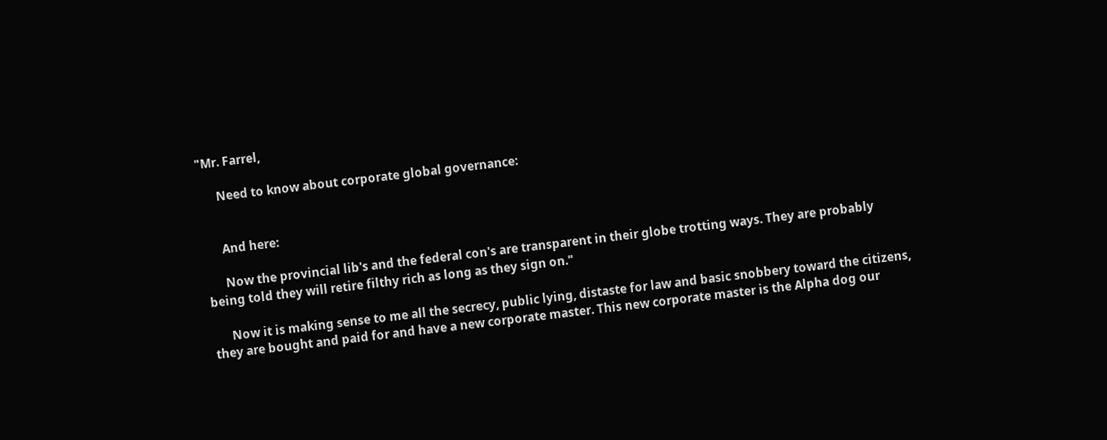"Mr. Farrel,

      Need to know about corporate global governance:


      And here:

      Now the provincial lib's and the federal con's are transparent in their globe trotting ways. They are probably being told they will retire filthy rich as long as they sign on."

      Now it is making sense to me all the secrecy, public lying, distaste for law and basic snobbery toward the citizens, they are bought and paid for and have a new corporate master. This new corporate master is the Alpha dog our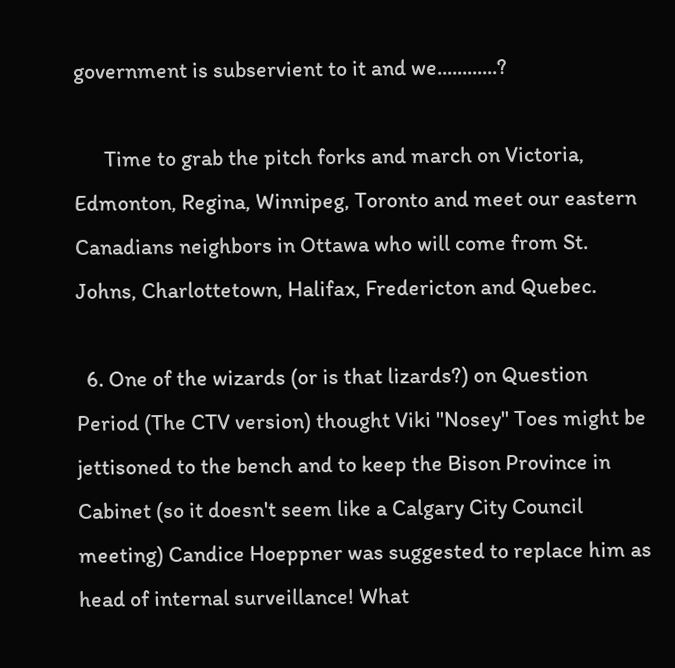government is subservient to it and we............?

      Time to grab the pitch forks and march on Victoria, Edmonton, Regina, Winnipeg, Toronto and meet our eastern Canadians neighbors in Ottawa who will come from St. Johns, Charlottetown, Halifax, Fredericton and Quebec.

  6. One of the wizards (or is that lizards?) on Question Period (The CTV version) thought Viki "Nosey" Toes might be jettisoned to the bench and to keep the Bison Province in Cabinet (so it doesn't seem like a Calgary City Council meeting) Candice Hoeppner was suggested to replace him as head of internal surveillance! What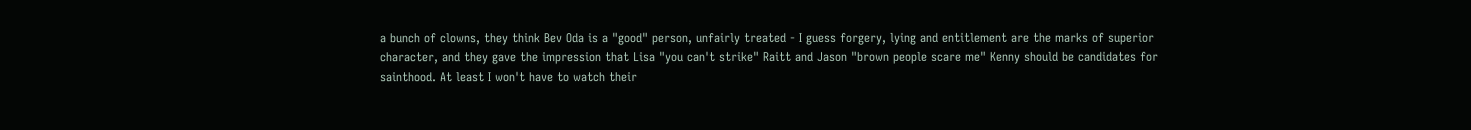a bunch of clowns, they think Bev Oda is a "good" person, unfairly treated - I guess forgery, lying and entitlement are the marks of superior character, and they gave the impression that Lisa "you can't strike" Raitt and Jason "brown people scare me" Kenny should be candidates for sainthood. At least I won't have to watch their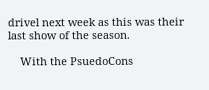drivel next week as this was their last show of the season.

    With the PsuedoCons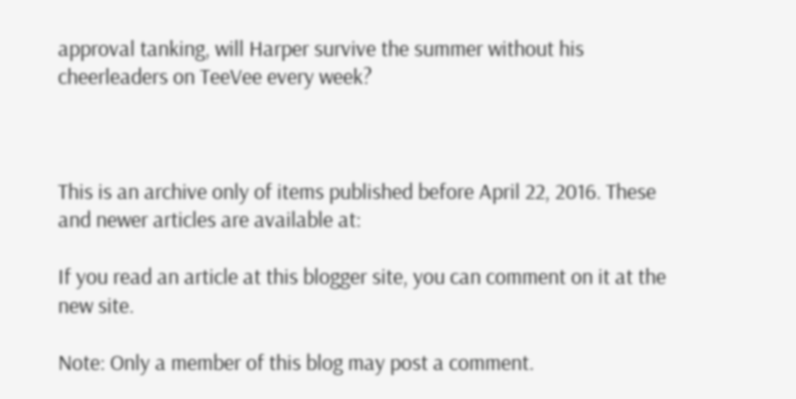approval tanking, will Harper survive the summer without his cheerleaders on TeeVee every week?



This is an archive only of items published before April 22, 2016. These and newer articles are available at:

If you read an article at this blogger site, you can comment on it at the new site.

Note: Only a member of this blog may post a comment.